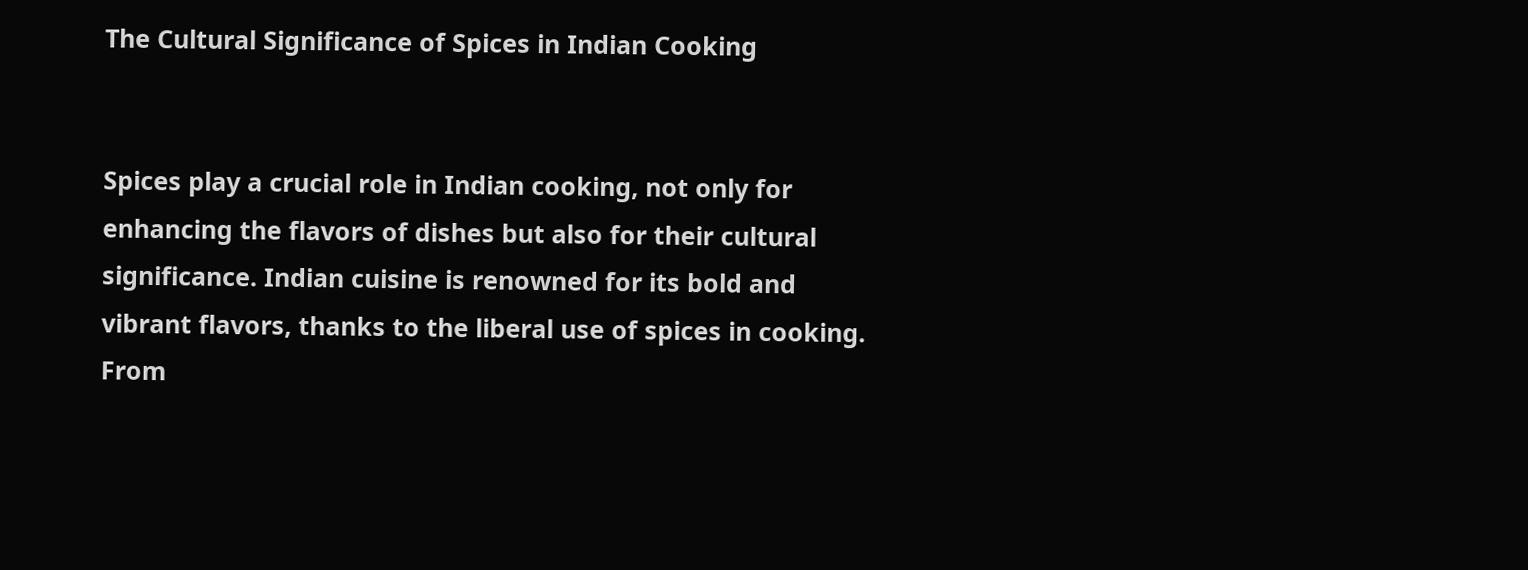The Cultural Significance of Spices in Indian Cooking


Spices play a crucial role in Indian cooking, not only for enhancing the flavors of dishes but also for their cultural significance. Indian cuisine is renowned for its bold and vibrant flavors, thanks to the liberal use of spices in cooking. From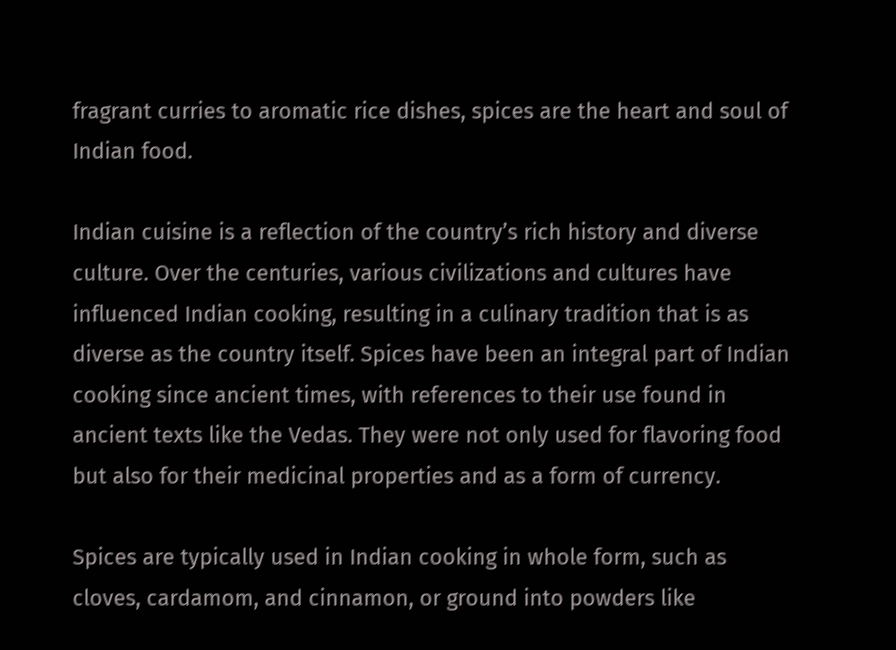fragrant curries to aromatic rice dishes, spices are the heart and soul of Indian food.

Indian cuisine is a reflection of the country’s rich history and diverse culture. Over the centuries, various civilizations and cultures have influenced Indian cooking, resulting in a culinary tradition that is as diverse as the country itself. Spices have been an integral part of Indian cooking since ancient times, with references to their use found in ancient texts like the Vedas. They were not only used for flavoring food but also for their medicinal properties and as a form of currency.

Spices are typically used in Indian cooking in whole form, such as cloves, cardamom, and cinnamon, or ground into powders like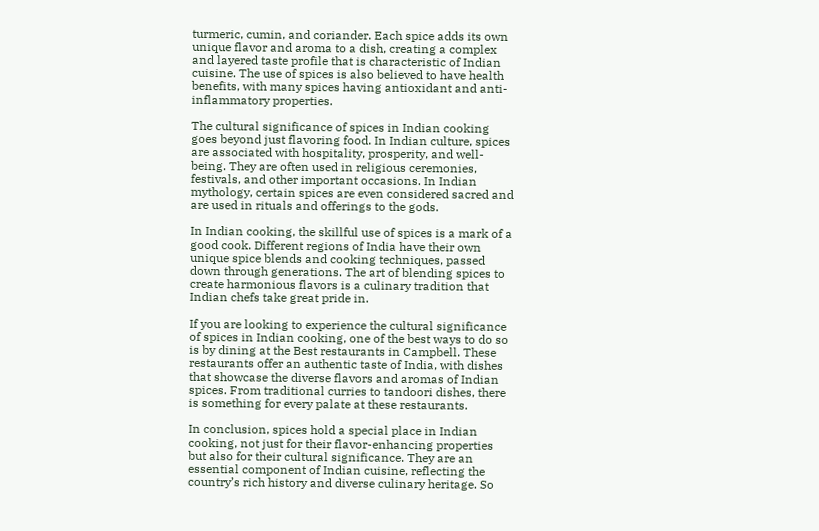turmeric, cumin, and coriander. Each spice adds its own unique flavor and aroma to a dish, creating a complex and layered taste profile that is characteristic of Indian cuisine. The use of spices is also believed to have health benefits, with many spices having antioxidant and anti-inflammatory properties.

The cultural significance of spices in Indian cooking goes beyond just flavoring food. In Indian culture, spices are associated with hospitality, prosperity, and well-being. They are often used in religious ceremonies, festivals, and other important occasions. In Indian mythology, certain spices are even considered sacred and are used in rituals and offerings to the gods.

In Indian cooking, the skillful use of spices is a mark of a good cook. Different regions of India have their own unique spice blends and cooking techniques, passed down through generations. The art of blending spices to create harmonious flavors is a culinary tradition that Indian chefs take great pride in.

If you are looking to experience the cultural significance of spices in Indian cooking, one of the best ways to do so is by dining at the Best restaurants in Campbell. These restaurants offer an authentic taste of India, with dishes that showcase the diverse flavors and aromas of Indian spices. From traditional curries to tandoori dishes, there is something for every palate at these restaurants.

In conclusion, spices hold a special place in Indian cooking, not just for their flavor-enhancing properties but also for their cultural significance. They are an essential component of Indian cuisine, reflecting the country’s rich history and diverse culinary heritage. So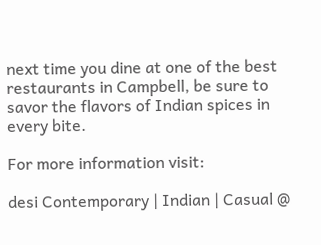next time you dine at one of the best restaurants in Campbell, be sure to savor the flavors of Indian spices in every bite.

For more information visit:

desi Contemporary | Indian | Casual @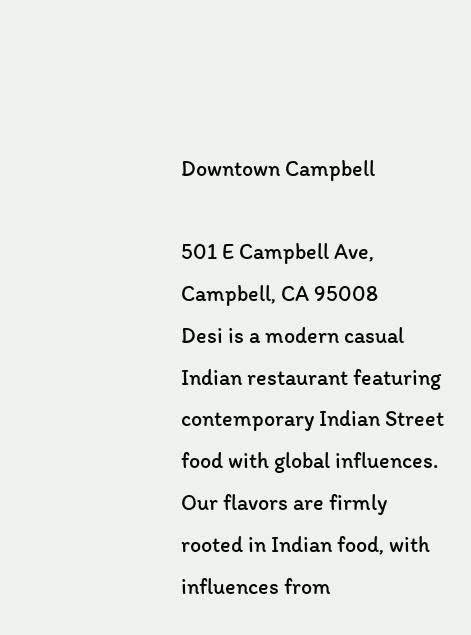Downtown Campbell

501 E Campbell Ave, Campbell, CA 95008
Desi is a modern casual Indian restaurant featuring contemporary Indian Street food with global influences. Our flavors are firmly rooted in Indian food, with influences from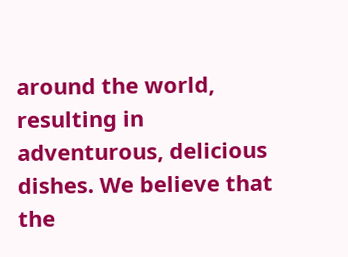around the world, resulting in adventurous, delicious dishes. We believe that the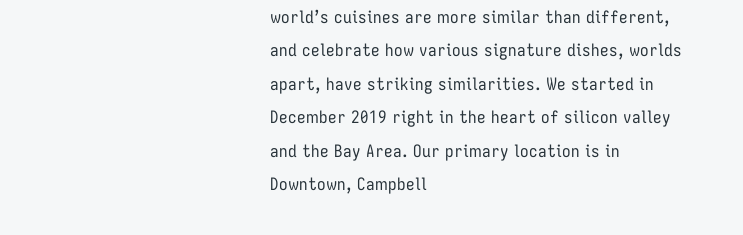world’s cuisines are more similar than different, and celebrate how various signature dishes, worlds apart, have striking similarities. We started in December 2019 right in the heart of silicon valley and the Bay Area. Our primary location is in Downtown, Campbell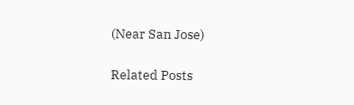(Near San Jose)

Related Posts